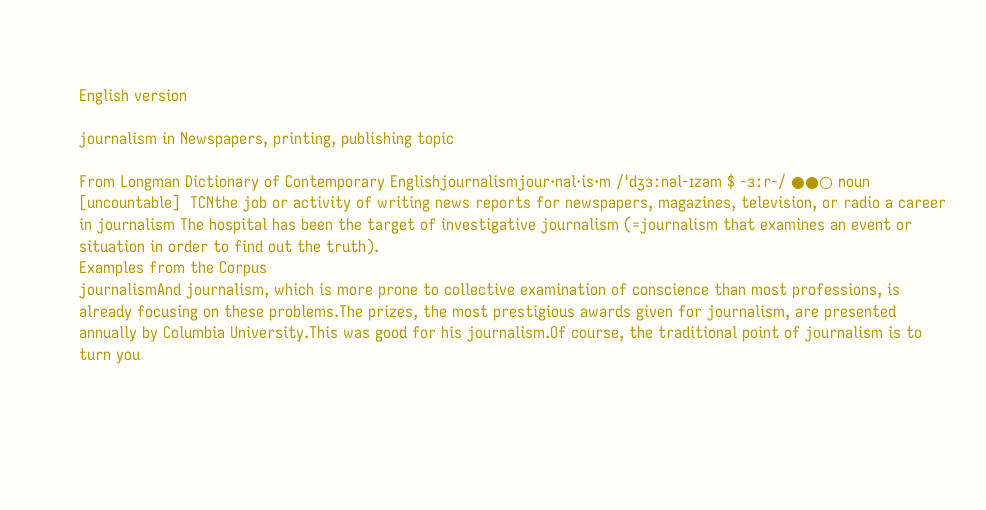English version

journalism in Newspapers, printing, publishing topic

From Longman Dictionary of Contemporary Englishjournalismjour‧nal‧is‧m /ˈdʒɜːnəl-ɪzəm $ -ɜːr-/ ●●○ noun [uncountable]  TCNthe job or activity of writing news reports for newspapers, magazines, television, or radio a career in journalism The hospital has been the target of investigative journalism (=journalism that examines an event or situation in order to find out the truth).
Examples from the Corpus
journalismAnd journalism, which is more prone to collective examination of conscience than most professions, is already focusing on these problems.The prizes, the most prestigious awards given for journalism, are presented annually by Columbia University.This was good for his journalism.Of course, the traditional point of journalism is to turn you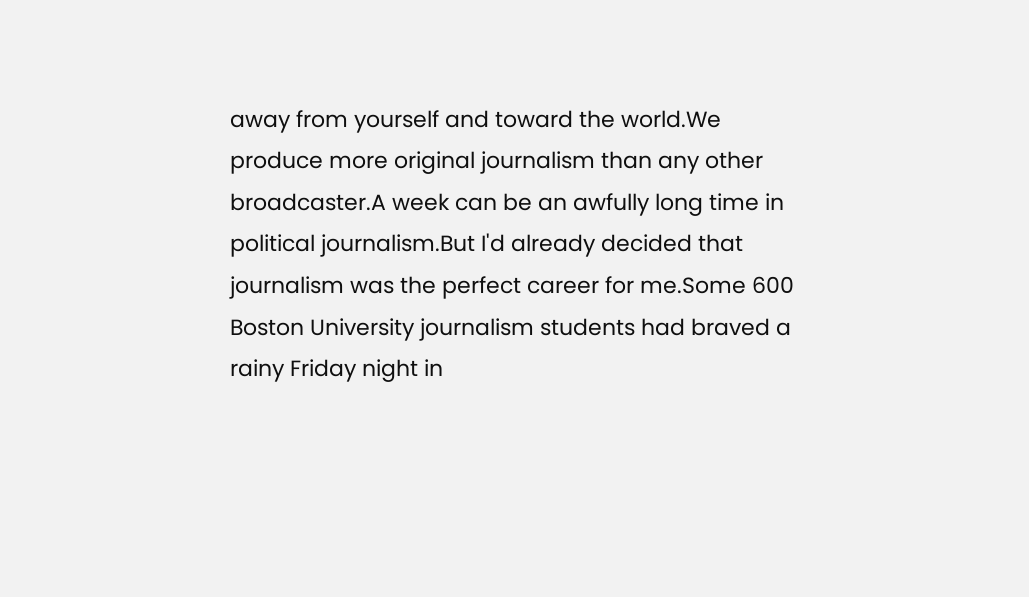away from yourself and toward the world.We produce more original journalism than any other broadcaster.A week can be an awfully long time in political journalism.But I'd already decided that journalism was the perfect career for me.Some 600 Boston University journalism students had braved a rainy Friday night in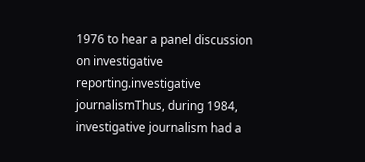1976 to hear a panel discussion on investigative reporting.investigative journalismThus, during 1984, investigative journalism had a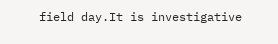field day.It is investigative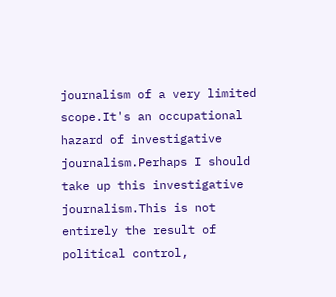journalism of a very limited scope.It's an occupational hazard of investigative journalism.Perhaps I should take up this investigative journalism.This is not entirely the result of political control,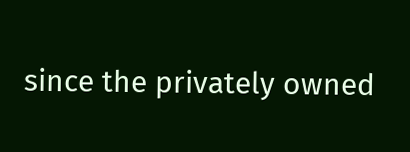since the privately owned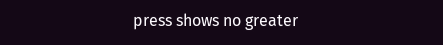press shows no greater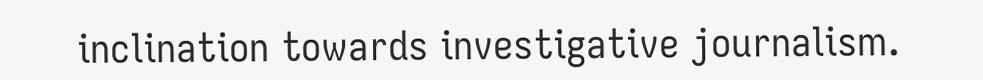inclination towards investigative journalism.